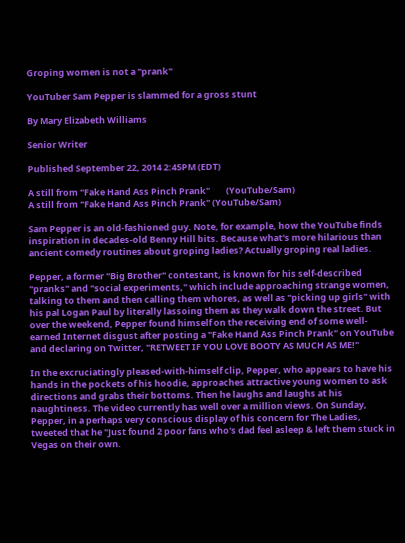Groping women is not a "prank"

YouTuber Sam Pepper is slammed for a gross stunt

By Mary Elizabeth Williams

Senior Writer

Published September 22, 2014 2:45PM (EDT)

A still from "Fake Hand Ass Pinch Prank"        (YouTube/Sam)
A still from "Fake Hand Ass Pinch Prank" (YouTube/Sam)

Sam Pepper is an old-fashioned guy. Note, for example, how the YouTube finds inspiration in decades-old Benny Hill bits. Because what's more hilarious than ancient comedy routines about groping ladies? Actually groping real ladies.

Pepper, a former "Big Brother" contestant, is known for his self-described "pranks" and "social experiments," which include approaching strange women, talking to them and then calling them whores, as well as "picking up girls" with his pal Logan Paul by literally lassoing them as they walk down the street. But over the weekend, Pepper found himself on the receiving end of some well-earned Internet disgust after posting a "Fake Hand Ass Pinch Prank" on YouTube and declaring on Twitter, "RETWEET IF YOU LOVE BOOTY AS MUCH AS ME!"

In the excruciatingly pleased-with-himself clip, Pepper, who appears to have his hands in the pockets of his hoodie, approaches attractive young women to ask directions and grabs their bottoms. Then he laughs and laughs at his naughtiness. The video currently has well over a million views. On Sunday, Pepper, in a perhaps very conscious display of his concern for The Ladies, tweeted that he "Just found 2 poor fans who's dad feel asleep & left them stuck in Vegas on their own.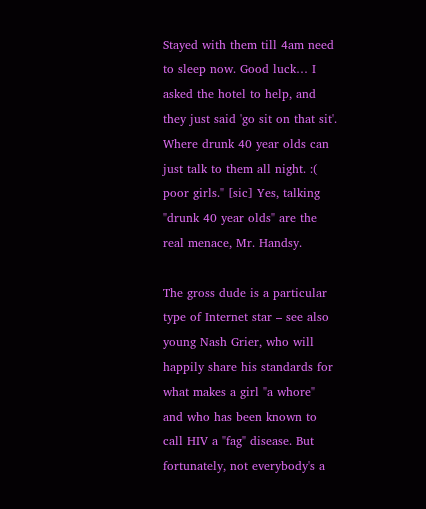Stayed with them till 4am need to sleep now. Good luck… I asked the hotel to help, and they just said 'go sit on that sit'. Where drunk 40 year olds can just talk to them all night. :( poor girls." [sic] Yes, talking "drunk 40 year olds" are the real menace, Mr. Handsy.

The gross dude is a particular type of Internet star – see also young Nash Grier, who will happily share his standards for what makes a girl "a whore" and who has been known to call HIV a "fag" disease. But fortunately, not everybody's a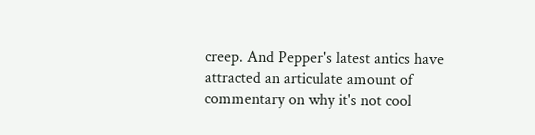creep. And Pepper's latest antics have attracted an articulate amount of commentary on why it's not cool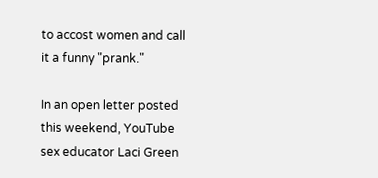to accost women and call it a funny "prank."

In an open letter posted this weekend, YouTube sex educator Laci Green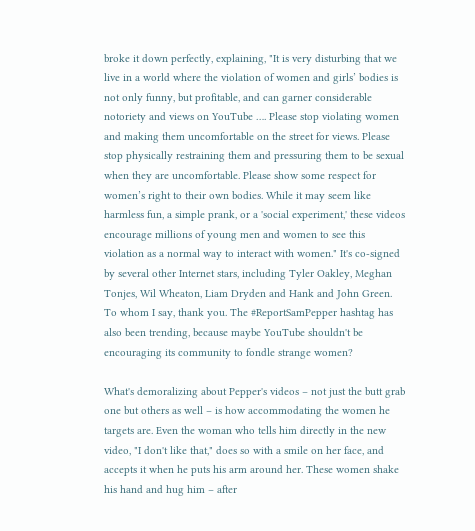broke it down perfectly, explaining, "It is very disturbing that we live in a world where the violation of women and girls’ bodies is not only funny, but profitable, and can garner considerable notoriety and views on YouTube …. Please stop violating women and making them uncomfortable on the street for views. Please stop physically restraining them and pressuring them to be sexual when they are uncomfortable. Please show some respect for women’s right to their own bodies. While it may seem like harmless fun, a simple prank, or a 'social experiment,' these videos encourage millions of young men and women to see this violation as a normal way to interact with women." It's co-signed by several other Internet stars, including Tyler Oakley, Meghan Tonjes, Wil Wheaton, Liam Dryden and Hank and John Green. To whom I say, thank you. The #ReportSamPepper hashtag has also been trending, because maybe YouTube shouldn't be encouraging its community to fondle strange women?

What's demoralizing about Pepper's videos – not just the butt grab one but others as well – is how accommodating the women he targets are. Even the woman who tells him directly in the new video, "I don't like that," does so with a smile on her face, and accepts it when he puts his arm around her. These women shake his hand and hug him – after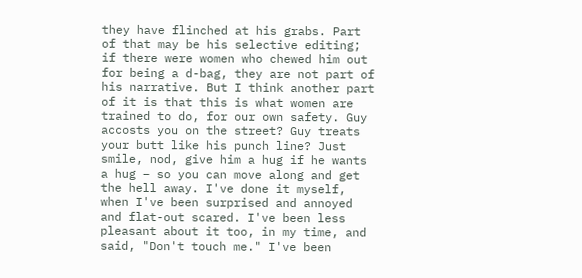they have flinched at his grabs. Part of that may be his selective editing; if there were women who chewed him out for being a d-bag, they are not part of his narrative. But I think another part of it is that this is what women are trained to do, for our own safety. Guy accosts you on the street? Guy treats your butt like his punch line? Just smile, nod, give him a hug if he wants a hug – so you can move along and get the hell away. I've done it myself, when I've been surprised and annoyed and flat-out scared. I've been less pleasant about it too, in my time, and said, "Don't touch me." I've been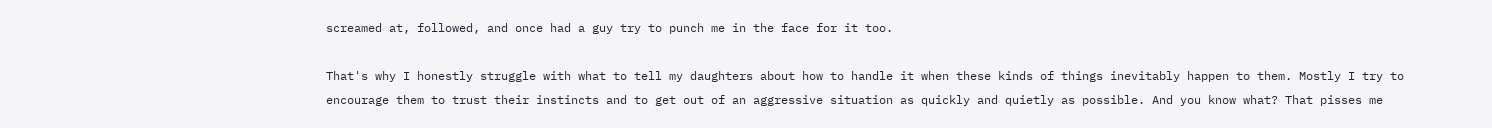screamed at, followed, and once had a guy try to punch me in the face for it too.

That's why I honestly struggle with what to tell my daughters about how to handle it when these kinds of things inevitably happen to them. Mostly I try to encourage them to trust their instincts and to get out of an aggressive situation as quickly and quietly as possible. And you know what? That pisses me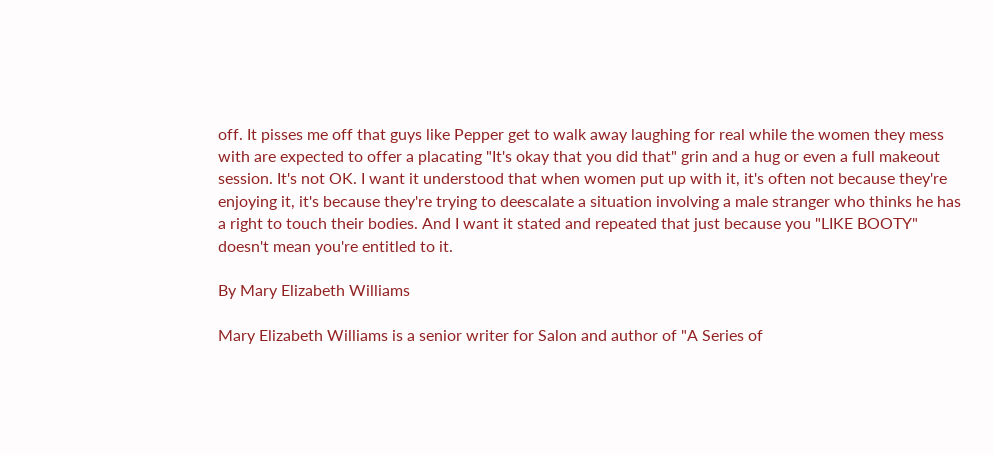off. It pisses me off that guys like Pepper get to walk away laughing for real while the women they mess with are expected to offer a placating "It's okay that you did that" grin and a hug or even a full makeout session. It's not OK. I want it understood that when women put up with it, it's often not because they're enjoying it, it's because they're trying to deescalate a situation involving a male stranger who thinks he has a right to touch their bodies. And I want it stated and repeated that just because you "LIKE BOOTY" doesn't mean you're entitled to it.

By Mary Elizabeth Williams

Mary Elizabeth Williams is a senior writer for Salon and author of "A Series of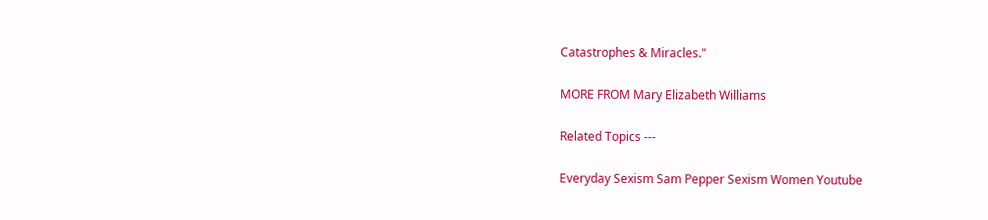Catastrophes & Miracles."

MORE FROM Mary Elizabeth Williams

Related Topics ---

Everyday Sexism Sam Pepper Sexism Women Youtube